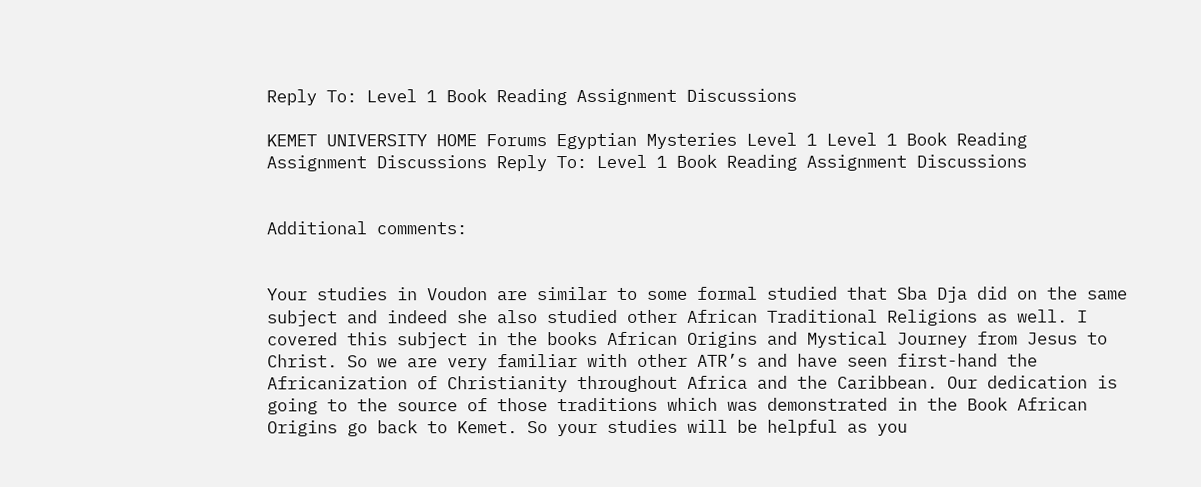Reply To: Level 1 Book Reading Assignment Discussions

KEMET UNIVERSITY HOME Forums Egyptian Mysteries Level 1 Level 1 Book Reading Assignment Discussions Reply To: Level 1 Book Reading Assignment Discussions


Additional comments:


Your studies in Voudon are similar to some formal studied that Sba Dja did on the same subject and indeed she also studied other African Traditional Religions as well. I covered this subject in the books African Origins and Mystical Journey from Jesus to Christ. So we are very familiar with other ATR’s and have seen first-hand the Africanization of Christianity throughout Africa and the Caribbean. Our dedication is going to the source of those traditions which was demonstrated in the Book African Origins go back to Kemet. So your studies will be helpful as you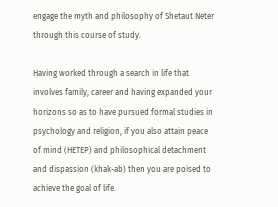engage the myth and philosophy of Shetaut Neter through this course of study.

Having worked through a search in life that involves family, career and having expanded your horizons so as to have pursued formal studies in psychology and religion, if you also attain peace of mind (HETEP) and philosophical detachment and dispassion (khak-ab) then you are poised to achieve the goal of life.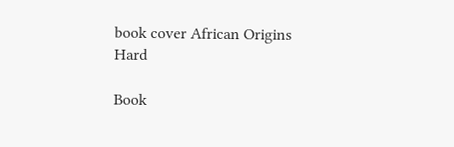book cover African Origins Hard

Book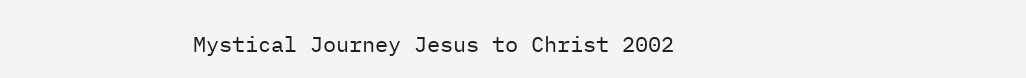Mystical Journey Jesus to Christ 2002